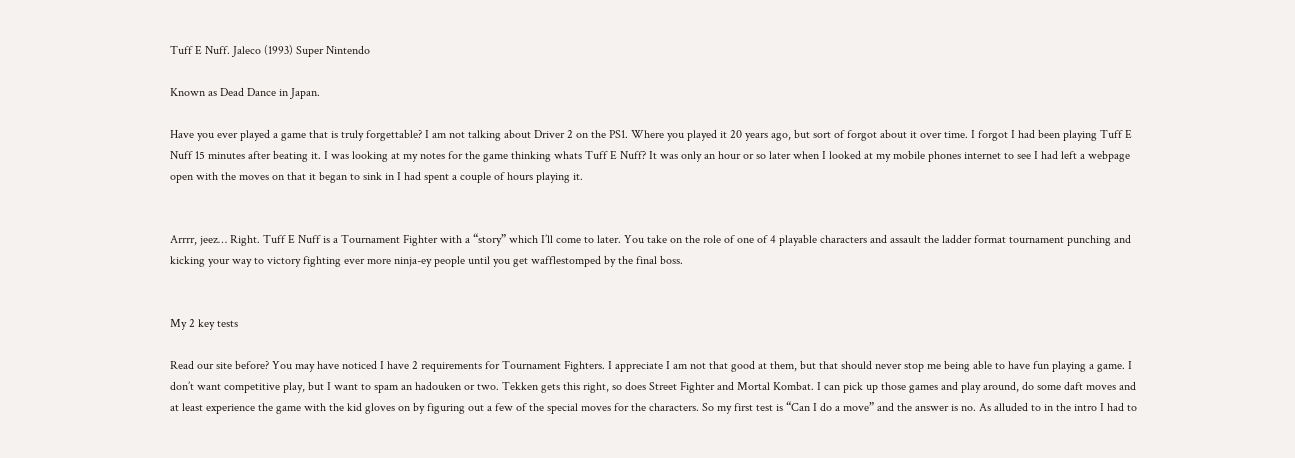Tuff E Nuff. Jaleco (1993) Super Nintendo

Known as Dead Dance in Japan.

Have you ever played a game that is truly forgettable? I am not talking about Driver 2 on the PS1. Where you played it 20 years ago, but sort of forgot about it over time. I forgot I had been playing Tuff E Nuff 15 minutes after beating it. I was looking at my notes for the game thinking whats Tuff E Nuff? It was only an hour or so later when I looked at my mobile phones internet to see I had left a webpage open with the moves on that it began to sink in I had spent a couple of hours playing it.


Arrrr, jeez… Right. Tuff E Nuff is a Tournament Fighter with a “story” which I’ll come to later. You take on the role of one of 4 playable characters and assault the ladder format tournament punching and kicking your way to victory fighting ever more ninja-ey people until you get wafflestomped by the final boss.


My 2 key tests

Read our site before? You may have noticed I have 2 requirements for Tournament Fighters. I appreciate I am not that good at them, but that should never stop me being able to have fun playing a game. I don’t want competitive play, but I want to spam an hadouken or two. Tekken gets this right, so does Street Fighter and Mortal Kombat. I can pick up those games and play around, do some daft moves and at least experience the game with the kid gloves on by figuring out a few of the special moves for the characters. So my first test is “Can I do a move” and the answer is no. As alluded to in the intro I had to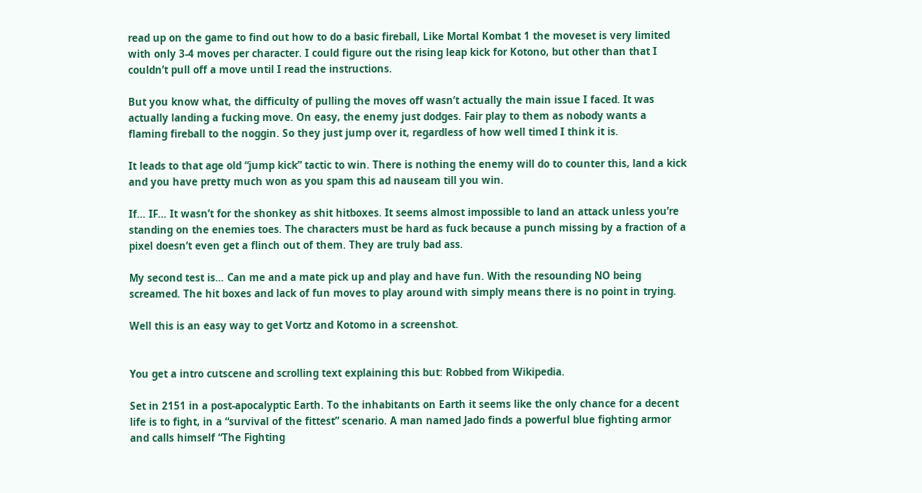read up on the game to find out how to do a basic fireball, Like Mortal Kombat 1 the moveset is very limited with only 3-4 moves per character. I could figure out the rising leap kick for Kotono, but other than that I couldn’t pull off a move until I read the instructions.

But you know what, the difficulty of pulling the moves off wasn’t actually the main issue I faced. It was actually landing a fucking move. On easy, the enemy just dodges. Fair play to them as nobody wants a flaming fireball to the noggin. So they just jump over it, regardless of how well timed I think it is.

It leads to that age old “jump kick” tactic to win. There is nothing the enemy will do to counter this, land a kick and you have pretty much won as you spam this ad nauseam till you win.

If… IF… It wasn’t for the shonkey as shit hitboxes. It seems almost impossible to land an attack unless you’re standing on the enemies toes. The characters must be hard as fuck because a punch missing by a fraction of a pixel doesn’t even get a flinch out of them. They are truly bad ass.

My second test is… Can me and a mate pick up and play and have fun. With the resounding NO being screamed. The hit boxes and lack of fun moves to play around with simply means there is no point in trying.

Well this is an easy way to get Vortz and Kotomo in a screenshot.


You get a intro cutscene and scrolling text explaining this but: Robbed from Wikipedia.

Set in 2151 in a post-apocalyptic Earth. To the inhabitants on Earth it seems like the only chance for a decent life is to fight, in a “survival of the fittest” scenario. A man named Jado finds a powerful blue fighting armor and calls himself “The Fighting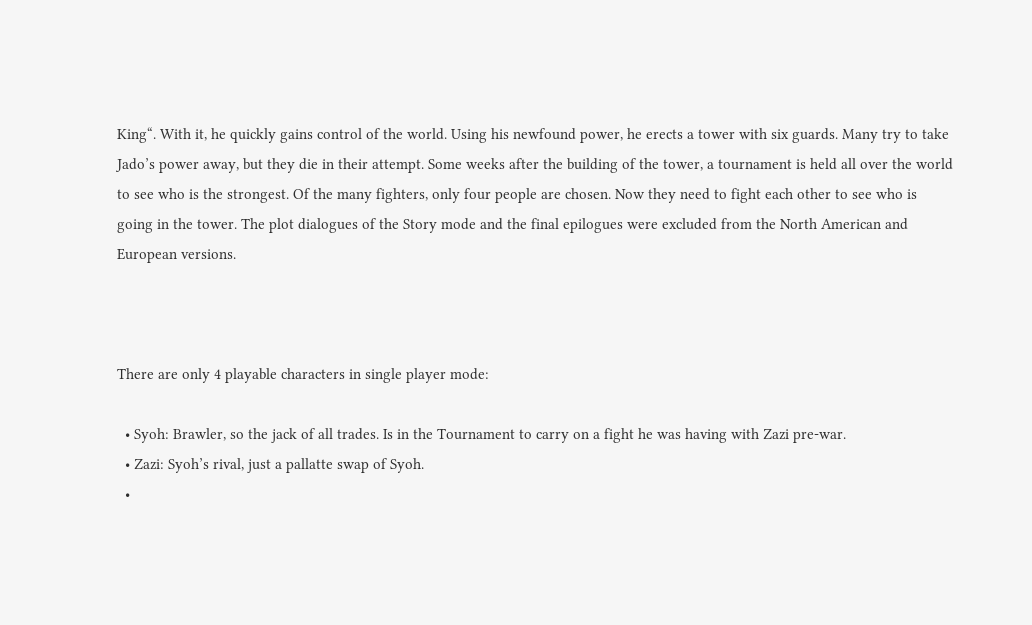King“. With it, he quickly gains control of the world. Using his newfound power, he erects a tower with six guards. Many try to take Jado’s power away, but they die in their attempt. Some weeks after the building of the tower, a tournament is held all over the world to see who is the strongest. Of the many fighters, only four people are chosen. Now they need to fight each other to see who is going in the tower. The plot dialogues of the Story mode and the final epilogues were excluded from the North American and European versions.



There are only 4 playable characters in single player mode:

  • Syoh: Brawler, so the jack of all trades. Is in the Tournament to carry on a fight he was having with Zazi pre-war.
  • Zazi: Syoh’s rival, just a pallatte swap of Syoh.
  •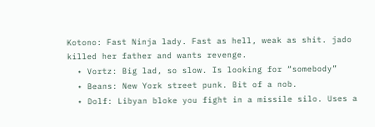Kotono: Fast Ninja lady. Fast as hell, weak as shit. jado killed her father and wants revenge.
  • Vortz: Big lad, so slow. Is looking for “somebody”
  • Beans: New York street punk. Bit of a nob.
  • Dolf: Libyan bloke you fight in a missile silo. Uses a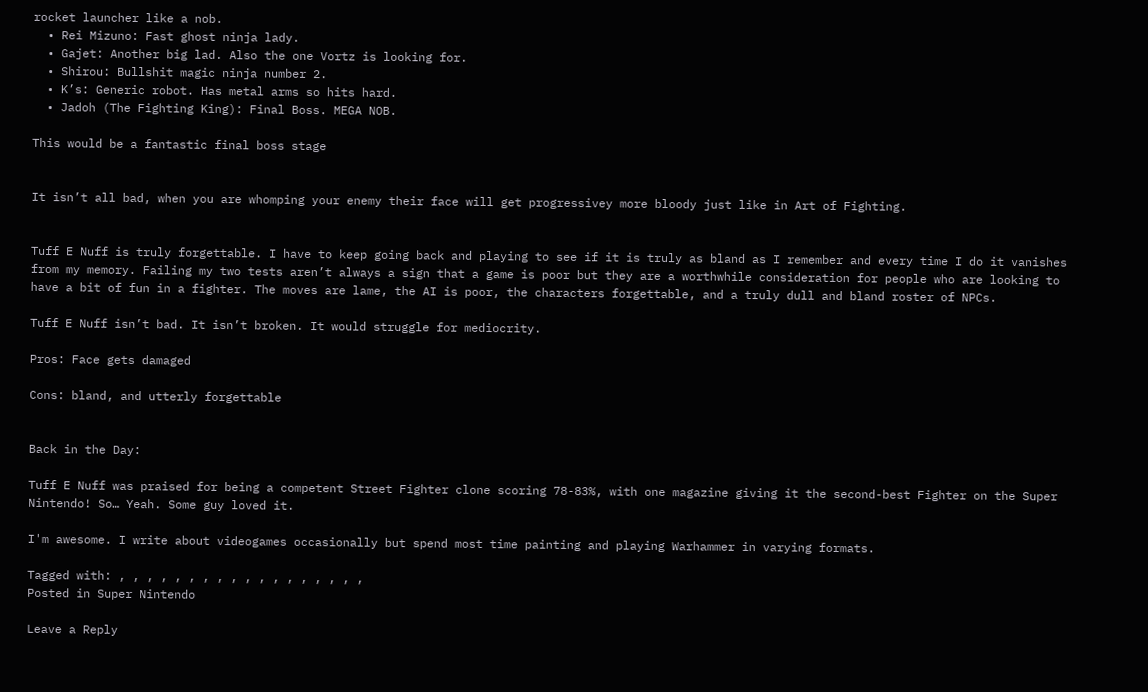rocket launcher like a nob.
  • Rei Mizuno: Fast ghost ninja lady.
  • Gajet: Another big lad. Also the one Vortz is looking for.
  • Shirou: Bullshit magic ninja number 2.
  • K’s: Generic robot. Has metal arms so hits hard.
  • Jadoh (The Fighting King): Final Boss. MEGA NOB.

This would be a fantastic final boss stage


It isn’t all bad, when you are whomping your enemy their face will get progressivey more bloody just like in Art of Fighting.


Tuff E Nuff is truly forgettable. I have to keep going back and playing to see if it is truly as bland as I remember and every time I do it vanishes from my memory. Failing my two tests aren’t always a sign that a game is poor but they are a worthwhile consideration for people who are looking to have a bit of fun in a fighter. The moves are lame, the AI is poor, the characters forgettable, and a truly dull and bland roster of NPCs.

Tuff E Nuff isn’t bad. It isn’t broken. It would struggle for mediocrity.

Pros: Face gets damaged

Cons: bland, and utterly forgettable


Back in the Day:

Tuff E Nuff was praised for being a competent Street Fighter clone scoring 78-83%, with one magazine giving it the second-best Fighter on the Super Nintendo! So… Yeah. Some guy loved it.

I'm awesome. I write about videogames occasionally but spend most time painting and playing Warhammer in varying formats.

Tagged with: , , , , , , , , , , , , , , , , , ,
Posted in Super Nintendo

Leave a Reply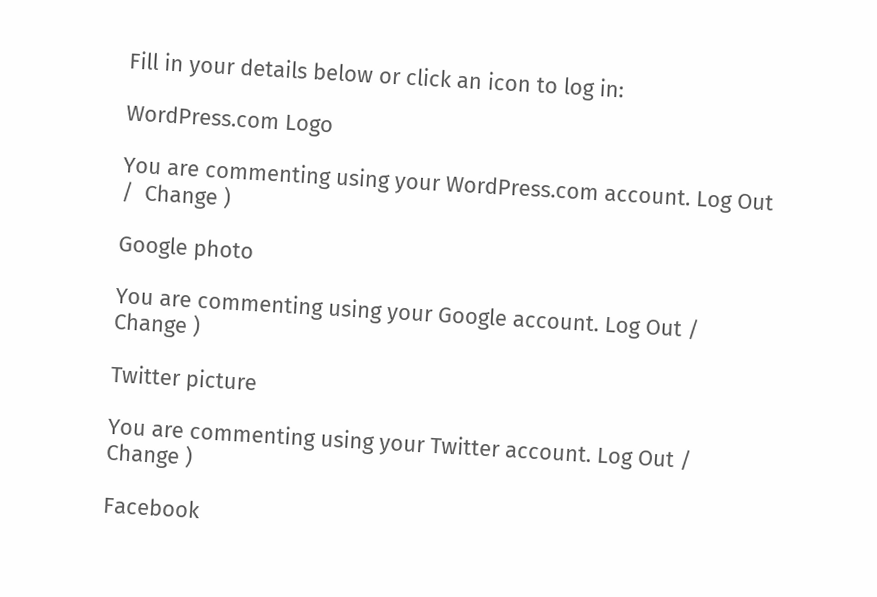Fill in your details below or click an icon to log in:

WordPress.com Logo

You are commenting using your WordPress.com account. Log Out /  Change )

Google photo

You are commenting using your Google account. Log Out /  Change )

Twitter picture

You are commenting using your Twitter account. Log Out /  Change )

Facebook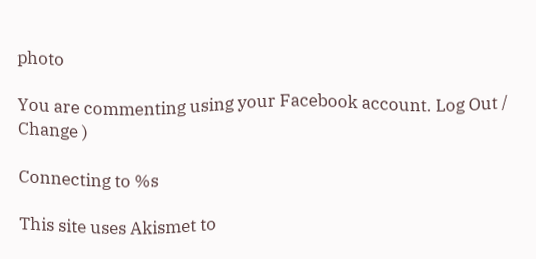photo

You are commenting using your Facebook account. Log Out /  Change )

Connecting to %s

This site uses Akismet to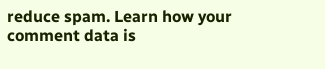reduce spam. Learn how your comment data is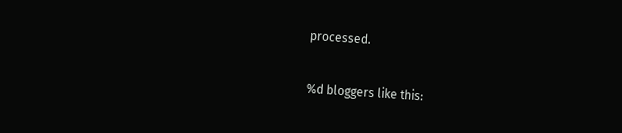processed.

%d bloggers like this: